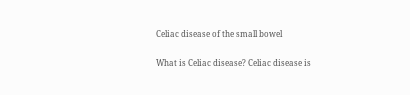Celiac disease of the small bowel

What is Celiac disease? Celiac disease is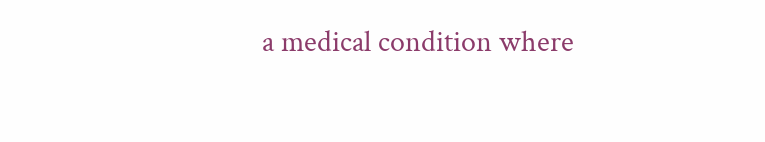a medical condition where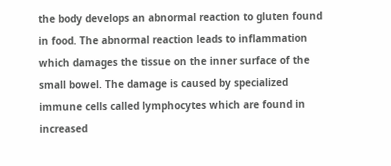the body develops an abnormal reaction to gluten found in food. The abnormal reaction leads to inflammation which damages the tissue on the inner surface of the small bowel. The damage is caused by specialized immune cells called lymphocytes which are found in increased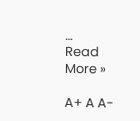…
Read More »

A+ A A-